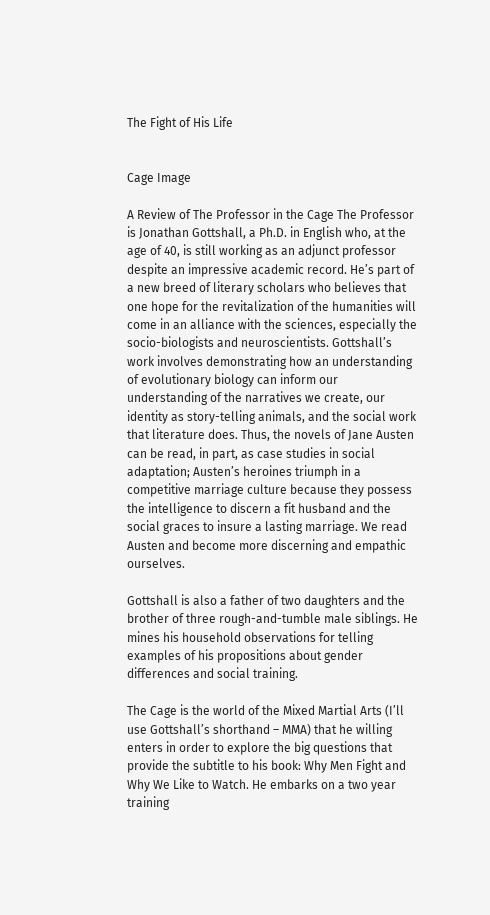The Fight of His Life


Cage Image

A Review of The Professor in the Cage The Professor is Jonathan Gottshall, a Ph.D. in English who, at the age of 40, is still working as an adjunct professor despite an impressive academic record. He’s part of a new breed of literary scholars who believes that one hope for the revitalization of the humanities will come in an alliance with the sciences, especially the socio-biologists and neuroscientists. Gottshall’s work involves demonstrating how an understanding of evolutionary biology can inform our understanding of the narratives we create, our identity as story-telling animals, and the social work that literature does. Thus, the novels of Jane Austen can be read, in part, as case studies in social adaptation; Austen’s heroines triumph in a competitive marriage culture because they possess the intelligence to discern a fit husband and the social graces to insure a lasting marriage. We read Austen and become more discerning and empathic ourselves.

Gottshall is also a father of two daughters and the brother of three rough-and-tumble male siblings. He mines his household observations for telling examples of his propositions about gender differences and social training.

The Cage is the world of the Mixed Martial Arts (I’ll use Gottshall’s shorthand – MMA) that he willing enters in order to explore the big questions that provide the subtitle to his book: Why Men Fight and Why We Like to Watch. He embarks on a two year training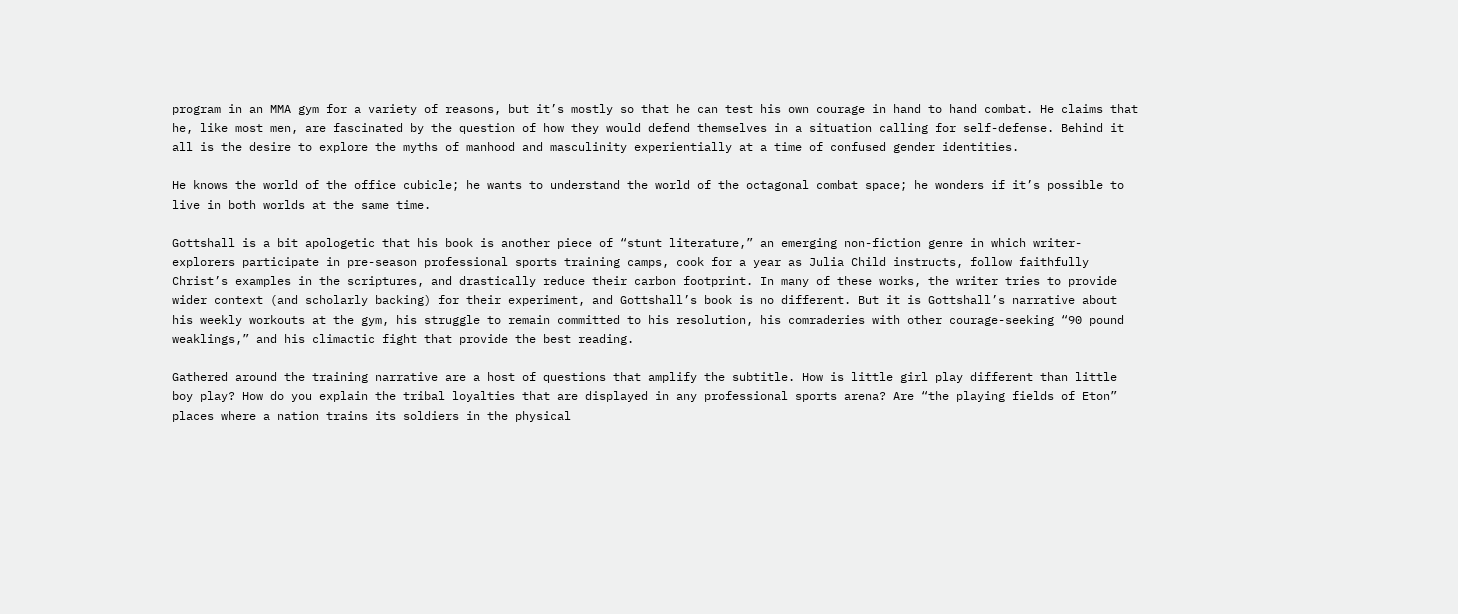program in an MMA gym for a variety of reasons, but it’s mostly so that he can test his own courage in hand to hand combat. He claims that he, like most men, are fascinated by the question of how they would defend themselves in a situation calling for self-defense. Behind it all is the desire to explore the myths of manhood and masculinity experientially at a time of confused gender identities.

He knows the world of the office cubicle; he wants to understand the world of the octagonal combat space; he wonders if it’s possible to live in both worlds at the same time.

Gottshall is a bit apologetic that his book is another piece of “stunt literature,” an emerging non-fiction genre in which writer-explorers participate in pre-season professional sports training camps, cook for a year as Julia Child instructs, follow faithfully Christ’s examples in the scriptures, and drastically reduce their carbon footprint. In many of these works, the writer tries to provide wider context (and scholarly backing) for their experiment, and Gottshall’s book is no different. But it is Gottshall’s narrative about his weekly workouts at the gym, his struggle to remain committed to his resolution, his comraderies with other courage-seeking “90 pound weaklings,” and his climactic fight that provide the best reading.

Gathered around the training narrative are a host of questions that amplify the subtitle. How is little girl play different than little boy play? How do you explain the tribal loyalties that are displayed in any professional sports arena? Are “the playing fields of Eton” places where a nation trains its soldiers in the physical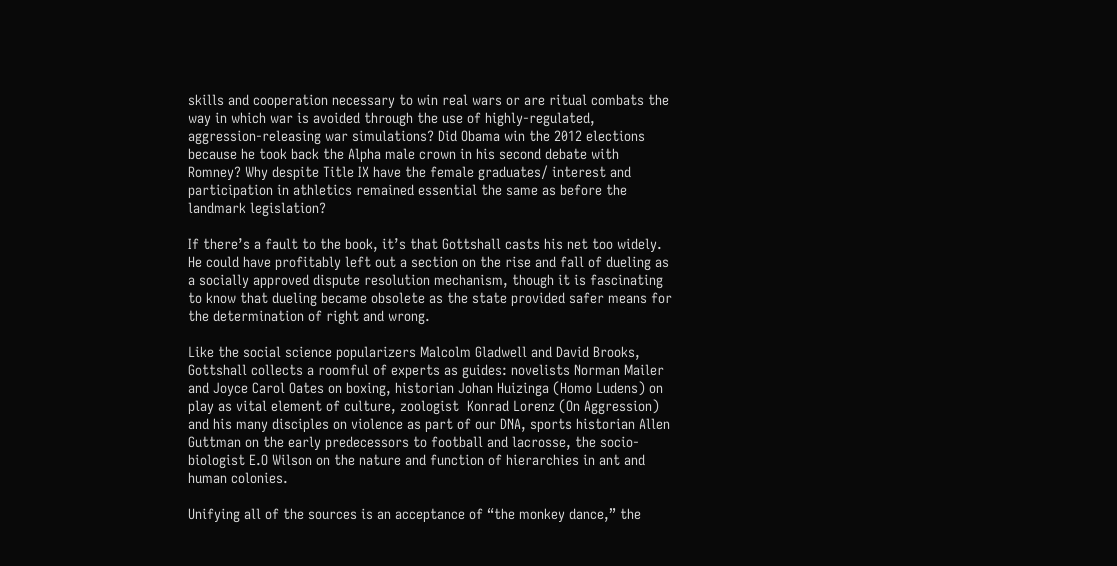skills and cooperation necessary to win real wars or are ritual combats the way in which war is avoided through the use of highly-regulated, aggression-releasing war simulations? Did Obama win the 2012 elections because he took back the Alpha male crown in his second debate with Romney? Why despite Title IX have the female graduates/ interest and participation in athletics remained essential the same as before the landmark legislation?

If there’s a fault to the book, it’s that Gottshall casts his net too widely. He could have profitably left out a section on the rise and fall of dueling as a socially approved dispute resolution mechanism, though it is fascinating to know that dueling became obsolete as the state provided safer means for the determination of right and wrong.

Like the social science popularizers Malcolm Gladwell and David Brooks, Gottshall collects a roomful of experts as guides: novelists Norman Mailer and Joyce Carol Oates on boxing, historian Johan Huizinga (Homo Ludens) on play as vital element of culture, zoologist  Konrad Lorenz (On Aggression) and his many disciples on violence as part of our DNA, sports historian Allen Guttman on the early predecessors to football and lacrosse, the socio-biologist E.O Wilson on the nature and function of hierarchies in ant and human colonies.

Unifying all of the sources is an acceptance of “the monkey dance,” the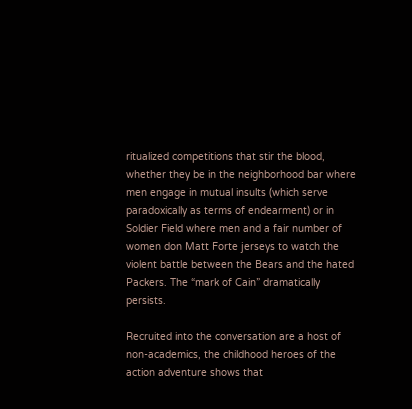ritualized competitions that stir the blood, whether they be in the neighborhood bar where men engage in mutual insults (which serve paradoxically as terms of endearment) or in Soldier Field where men and a fair number of women don Matt Forte jerseys to watch the violent battle between the Bears and the hated Packers. The “mark of Cain” dramatically persists.

Recruited into the conversation are a host of non-academics, the childhood heroes of the action adventure shows that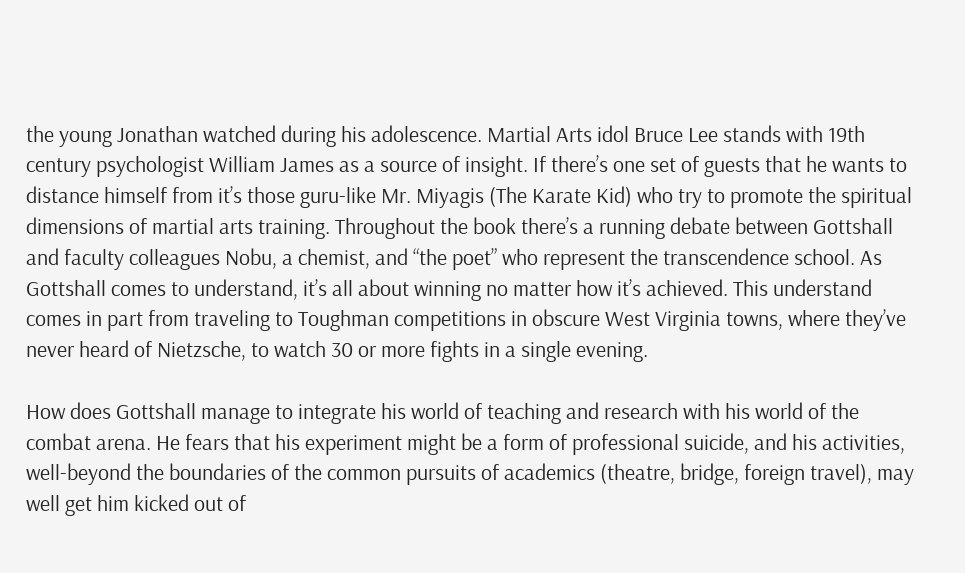the young Jonathan watched during his adolescence. Martial Arts idol Bruce Lee stands with 19th century psychologist William James as a source of insight. If there’s one set of guests that he wants to distance himself from it’s those guru-like Mr. Miyagis (The Karate Kid) who try to promote the spiritual dimensions of martial arts training. Throughout the book there’s a running debate between Gottshall and faculty colleagues Nobu, a chemist, and “the poet” who represent the transcendence school. As Gottshall comes to understand, it’s all about winning no matter how it’s achieved. This understand comes in part from traveling to Toughman competitions in obscure West Virginia towns, where they’ve never heard of Nietzsche, to watch 30 or more fights in a single evening.

How does Gottshall manage to integrate his world of teaching and research with his world of the combat arena. He fears that his experiment might be a form of professional suicide, and his activities, well-beyond the boundaries of the common pursuits of academics (theatre, bridge, foreign travel), may well get him kicked out of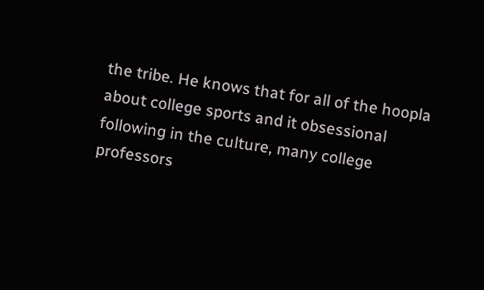the tribe. He knows that for all of the hoopla about college sports and it obsessional following in the culture, many college professors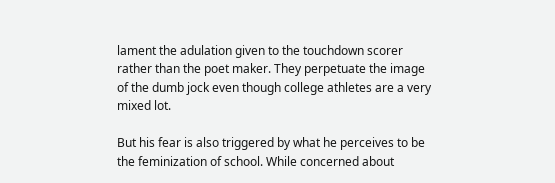lament the adulation given to the touchdown scorer rather than the poet maker. They perpetuate the image of the dumb jock even though college athletes are a very mixed lot.

But his fear is also triggered by what he perceives to be the feminization of school. While concerned about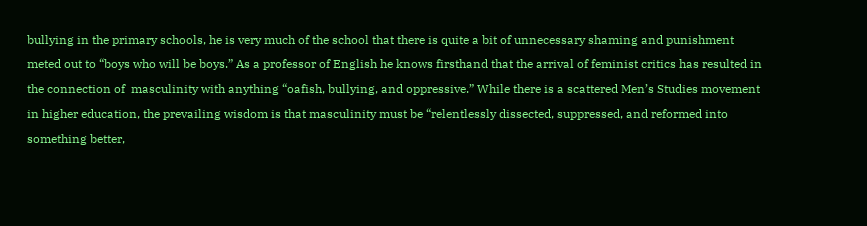bullying in the primary schools, he is very much of the school that there is quite a bit of unnecessary shaming and punishment meted out to “boys who will be boys.” As a professor of English he knows firsthand that the arrival of feminist critics has resulted in the connection of  masculinity with anything “oafish, bullying, and oppressive.” While there is a scattered Men’s Studies movement in higher education, the prevailing wisdom is that masculinity must be “relentlessly dissected, suppressed, and reformed into something better,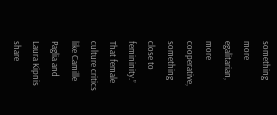something more egalitarian, more cooperative, something close to femininity.” That female culture critics like Camille Paglia and Laura Kipnis share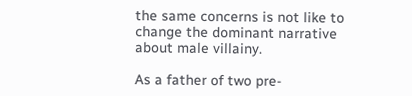the same concerns is not like to change the dominant narrative about male villainy.

As a father of two pre-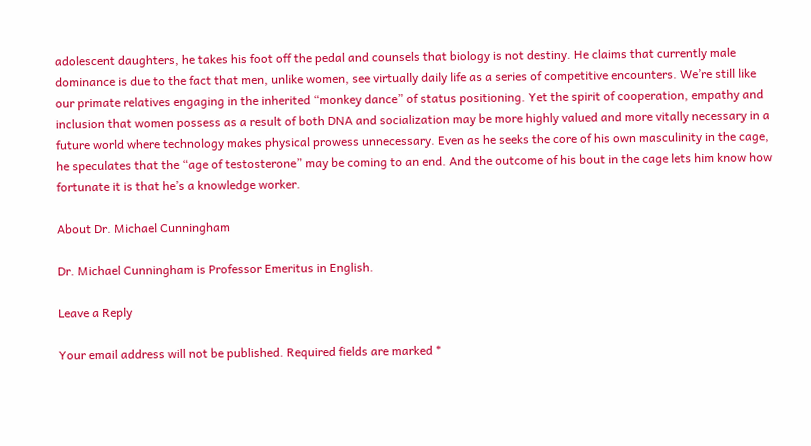adolescent daughters, he takes his foot off the pedal and counsels that biology is not destiny. He claims that currently male dominance is due to the fact that men, unlike women, see virtually daily life as a series of competitive encounters. We’re still like our primate relatives engaging in the inherited “monkey dance” of status positioning. Yet the spirit of cooperation, empathy and inclusion that women possess as a result of both DNA and socialization may be more highly valued and more vitally necessary in a future world where technology makes physical prowess unnecessary. Even as he seeks the core of his own masculinity in the cage, he speculates that the “age of testosterone” may be coming to an end. And the outcome of his bout in the cage lets him know how fortunate it is that he’s a knowledge worker.

About Dr. Michael Cunningham

Dr. Michael Cunningham is Professor Emeritus in English.

Leave a Reply

Your email address will not be published. Required fields are marked *